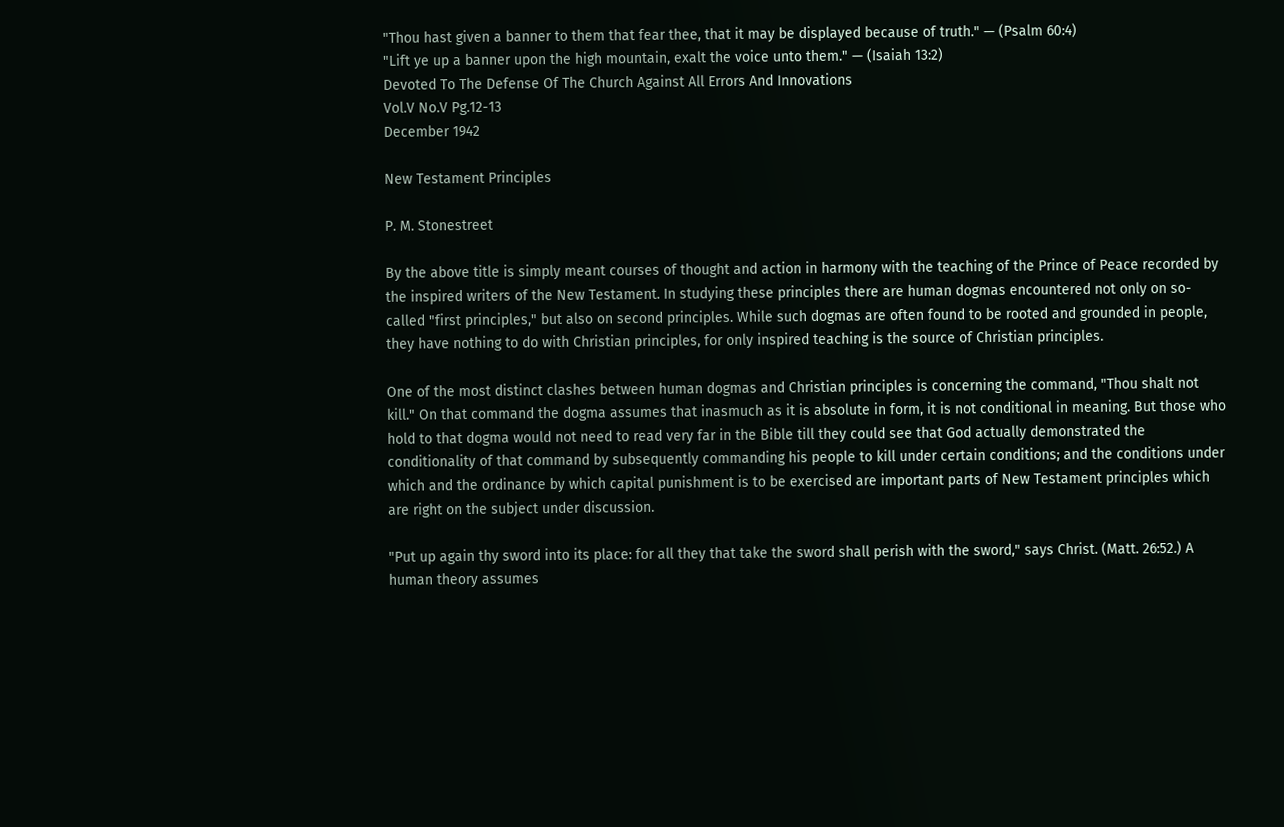"Thou hast given a banner to them that fear thee, that it may be displayed because of truth." — (Psalm 60:4)
"Lift ye up a banner upon the high mountain, exalt the voice unto them." — (Isaiah 13:2)
Devoted To The Defense Of The Church Against All Errors And Innovations
Vol.V No.V Pg.12-13
December 1942

New Testament Principles

P. M. Stonestreet

By the above title is simply meant courses of thought and action in harmony with the teaching of the Prince of Peace recorded by the inspired writers of the New Testament. In studying these principles there are human dogmas encountered not only on so-called "first principles," but also on second principles. While such dogmas are often found to be rooted and grounded in people, they have nothing to do with Christian principles, for only inspired teaching is the source of Christian principles.

One of the most distinct clashes between human dogmas and Christian principles is concerning the command, "Thou shalt not kill." On that command the dogma assumes that inasmuch as it is absolute in form, it is not conditional in meaning. But those who hold to that dogma would not need to read very far in the Bible till they could see that God actually demonstrated the conditionality of that command by subsequently commanding his people to kill under certain conditions; and the conditions under which and the ordinance by which capital punishment is to be exercised are important parts of New Testament principles which are right on the subject under discussion.

"Put up again thy sword into its place: for all they that take the sword shall perish with the sword," says Christ. (Matt. 26:52.) A human theory assumes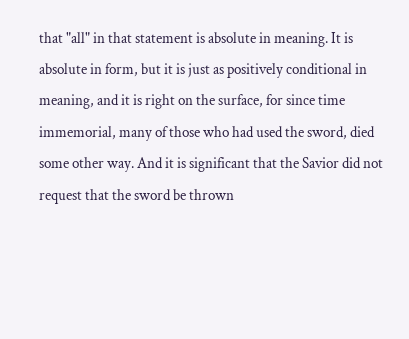that "all" in that statement is absolute in meaning. It is absolute in form, but it is just as positively conditional in meaning, and it is right on the surface, for since time immemorial, many of those who had used the sword, died some other way. And it is significant that the Savior did not request that the sword be thrown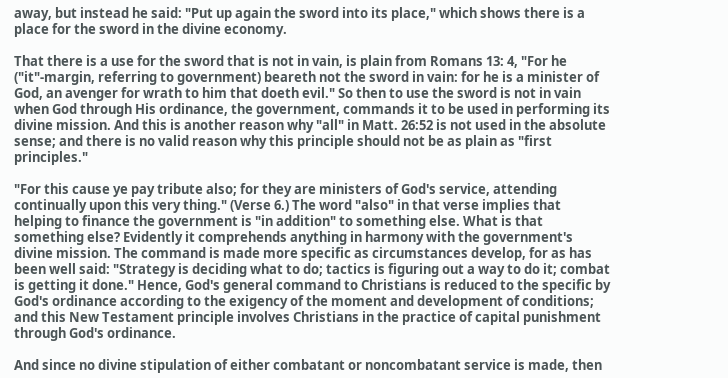away, but instead he said: "Put up again the sword into its place," which shows there is a place for the sword in the divine economy.

That there is a use for the sword that is not in vain, is plain from Romans 13: 4, "For he ("it"-margin, referring to government) beareth not the sword in vain: for he is a minister of God, an avenger for wrath to him that doeth evil." So then to use the sword is not in vain when God through His ordinance, the government, commands it to be used in performing its divine mission. And this is another reason why "all" in Matt. 26:52 is not used in the absolute sense; and there is no valid reason why this principle should not be as plain as "first principles."

"For this cause ye pay tribute also; for they are ministers of God's service, attending continually upon this very thing." (Verse 6.) The word "also" in that verse implies that helping to finance the government is "in addition" to something else. What is that something else? Evidently it comprehends anything in harmony with the government's divine mission. The command is made more specific as circumstances develop, for as has been well said: "Strategy is deciding what to do; tactics is figuring out a way to do it; combat is getting it done." Hence, God's general command to Christians is reduced to the specific by God's ordinance according to the exigency of the moment and development of conditions; and this New Testament principle involves Christians in the practice of capital punishment through God's ordinance.

And since no divine stipulation of either combatant or noncombatant service is made, then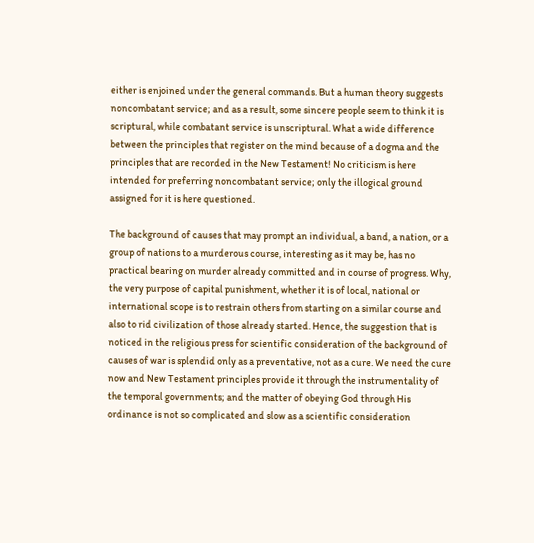either is enjoined under the general commands. But a human theory suggests noncombatant service; and as a result, some sincere people seem to think it is scriptural, while combatant service is unscriptural. What a wide difference between the principles that register on the mind because of a dogma and the principles that are recorded in the New Testament! No criticism is here intended for preferring noncombatant service; only the illogical ground assigned for it is here questioned.

The background of causes that may prompt an individual, a band, a nation, or a group of nations to a murderous course, interesting as it may be, has no practical bearing on murder already committed and in course of progress. Why, the very purpose of capital punishment, whether it is of local, national or international scope is to restrain others from starting on a similar course and also to rid civilization of those already started. Hence, the suggestion that is noticed in the religious press for scientific consideration of the background of causes of war is splendid only as a preventative, not as a cure. We need the cure now and New Testament principles provide it through the instrumentality of the temporal governments; and the matter of obeying God through His ordinance is not so complicated and slow as a scientific consideration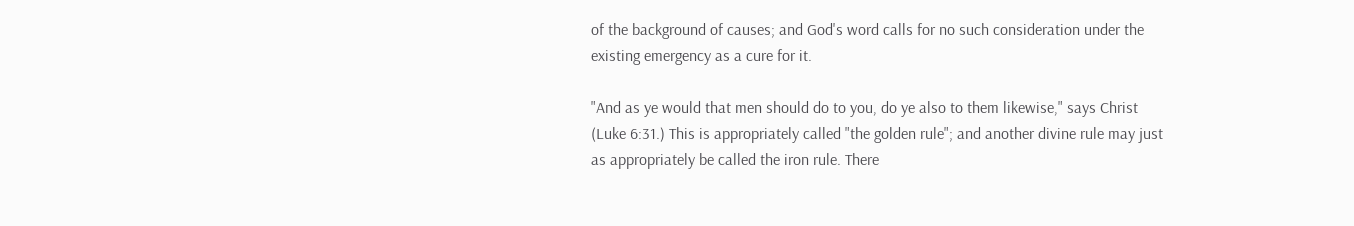of the background of causes; and God's word calls for no such consideration under the existing emergency as a cure for it.

"And as ye would that men should do to you, do ye also to them likewise," says Christ (Luke 6:31.) This is appropriately called "the golden rule"; and another divine rule may just as appropriately be called the iron rule. There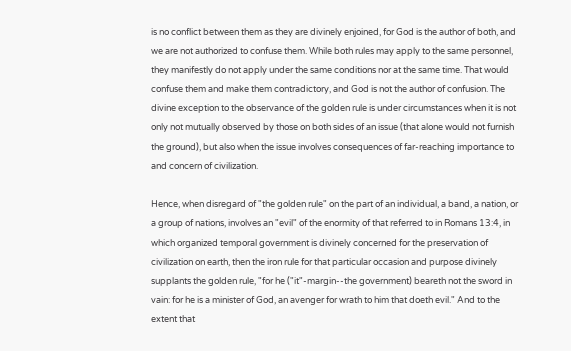is no conflict between them as they are divinely enjoined, for God is the author of both, and we are not authorized to confuse them. While both rules may apply to the same personnel, they manifestly do not apply under the same conditions nor at the same time. That would confuse them and make them contradictory, and God is not the author of confusion. The divine exception to the observance of the golden rule is under circumstances when it is not only not mutually observed by those on both sides of an issue (that alone would not furnish the ground), but also when the issue involves consequences of far-reaching importance to and concern of civilization.

Hence, when disregard of "the golden rule" on the part of an individual, a band, a nation, or a group of nations, involves an "evil" of the enormity of that referred to in Romans 13:4, in which organized temporal government is divinely concerned for the preservation of civilization on earth, then the iron rule for that particular occasion and purpose divinely supplants the golden rule, "for he ("it"-margin--the government) beareth not the sword in vain: for he is a minister of God, an avenger for wrath to him that doeth evil." And to the extent that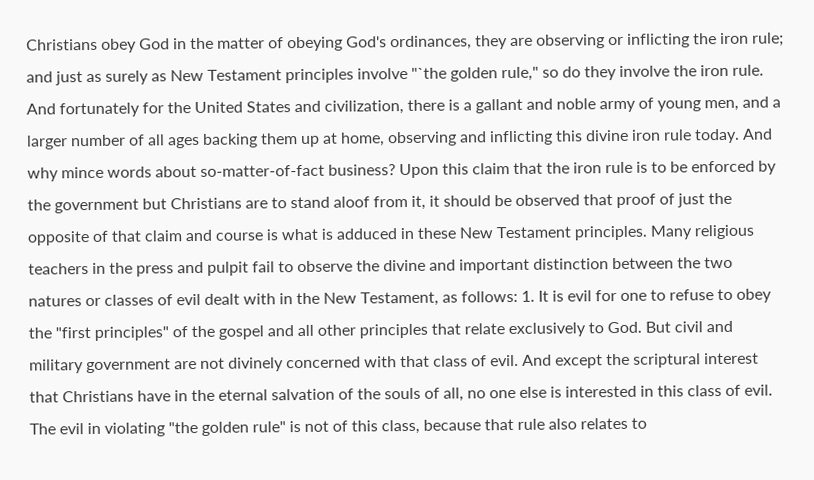Christians obey God in the matter of obeying God's ordinances, they are observing or inflicting the iron rule; and just as surely as New Testament principles involve "`the golden rule," so do they involve the iron rule. And fortunately for the United States and civilization, there is a gallant and noble army of young men, and a larger number of all ages backing them up at home, observing and inflicting this divine iron rule today. And why mince words about so-matter-of-fact business? Upon this claim that the iron rule is to be enforced by the government but Christians are to stand aloof from it, it should be observed that proof of just the opposite of that claim and course is what is adduced in these New Testament principles. Many religious teachers in the press and pulpit fail to observe the divine and important distinction between the two natures or classes of evil dealt with in the New Testament, as follows: 1. It is evil for one to refuse to obey the "first principles" of the gospel and all other principles that relate exclusively to God. But civil and military government are not divinely concerned with that class of evil. And except the scriptural interest that Christians have in the eternal salvation of the souls of all, no one else is interested in this class of evil. The evil in violating "the golden rule" is not of this class, because that rule also relates to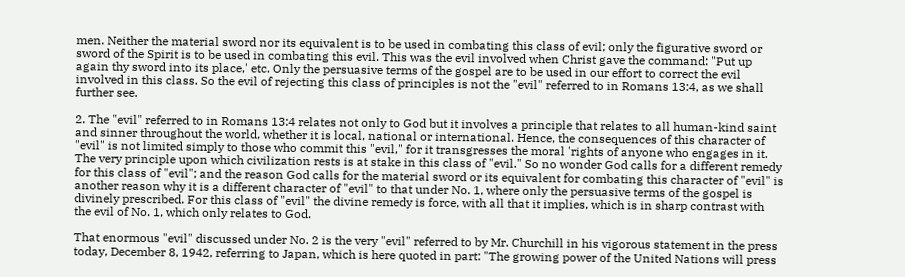men. Neither the material sword nor its equivalent is to be used in combating this class of evil; only the figurative sword or sword of the Spirit is to be used in combating this evil. This was the evil involved when Christ gave the command: "Put up again thy sword into its place,' etc. Only the persuasive terms of the gospel are to be used in our effort to correct the evil involved in this class. So the evil of rejecting this class of principles is not the "evil" referred to in Romans 13:4, as we shall further see.

2. The "evil" referred to in Romans 13:4 relates not only to God but it involves a principle that relates to all human-kind saint and sinner throughout the world, whether it is local, national or international. Hence, the consequences of this character of "evil" is not limited simply to those who commit this "evil," for it transgresses the moral 'rights of anyone who engages in it. The very principle upon which civilization rests is at stake in this class of "evil." So no wonder God calls for a different remedy for this class of "evil"; and the reason God calls for the material sword or its equivalent for combating this character of "evil" is another reason why it is a different character of "evil" to that under No. 1, where only the persuasive terms of the gospel is divinely prescribed. For this class of "evil" the divine remedy is force, with all that it implies, which is in sharp contrast with the evil of No. 1, which only relates to God.

That enormous "evil" discussed under No. 2 is the very "evil" referred to by Mr. Churchill in his vigorous statement in the press today, December 8, 1942, referring to Japan, which is here quoted in part: "The growing power of the United Nations will press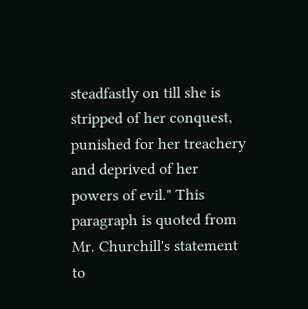steadfastly on till she is stripped of her conquest, punished for her treachery and deprived of her powers of evil." This paragraph is quoted from Mr. Churchill's statement to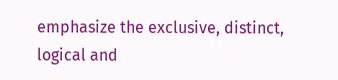emphasize the exclusive, distinct, logical and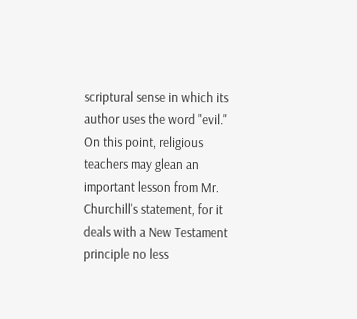scriptural sense in which its author uses the word "evil." On this point, religious teachers may glean an important lesson from Mr. Churchill's statement, for it deals with a New Testament principle no less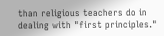than religious teachers do in dealing with "first principles."